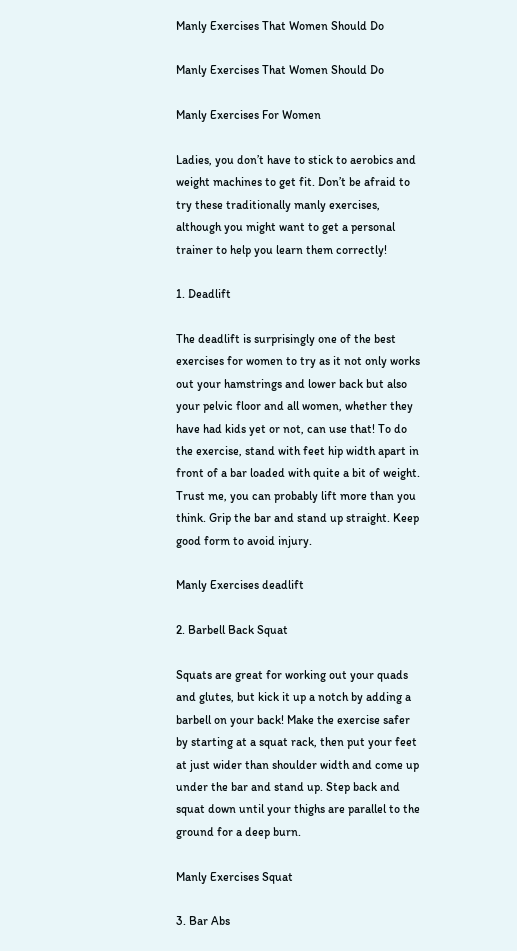Manly Exercises That Women Should Do

Manly Exercises That Women Should Do

Manly Exercises For Women

Ladies, you don’t have to stick to aerobics and weight machines to get fit. Don’t be afraid to try these traditionally manly exercises, although you might want to get a personal trainer to help you learn them correctly!

1. Deadlift

The deadlift is surprisingly one of the best exercises for women to try as it not only works out your hamstrings and lower back but also your pelvic floor and all women, whether they have had kids yet or not, can use that! To do the exercise, stand with feet hip width apart in front of a bar loaded with quite a bit of weight. Trust me, you can probably lift more than you think. Grip the bar and stand up straight. Keep good form to avoid injury.

Manly Exercises deadlift

2. Barbell Back Squat

Squats are great for working out your quads and glutes, but kick it up a notch by adding a barbell on your back! Make the exercise safer by starting at a squat rack, then put your feet at just wider than shoulder width and come up under the bar and stand up. Step back and squat down until your thighs are parallel to the ground for a deep burn.

Manly Exercises Squat

3. Bar Abs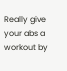Really give your abs a workout by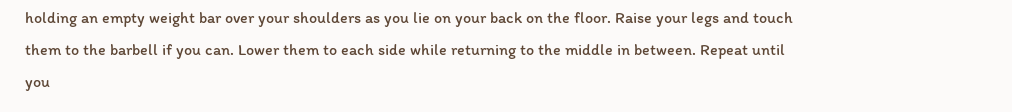holding an empty weight bar over your shoulders as you lie on your back on the floor. Raise your legs and touch them to the barbell if you can. Lower them to each side while returning to the middle in between. Repeat until you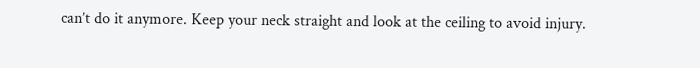can’t do it anymore. Keep your neck straight and look at the ceiling to avoid injury.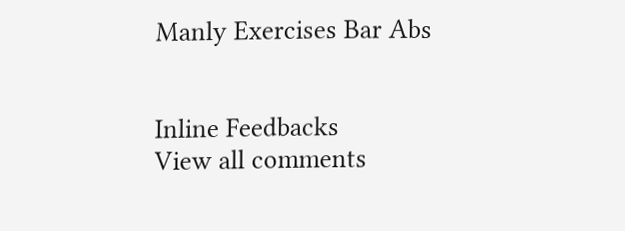Manly Exercises Bar Abs


Inline Feedbacks
View all comments